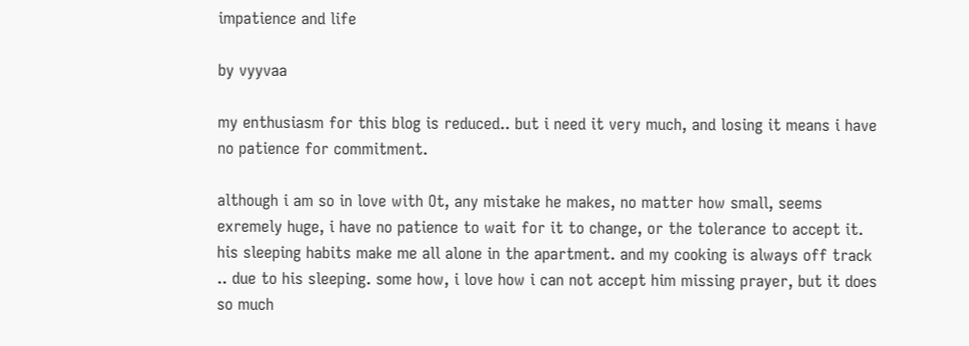impatience and life

by vyyvaa

my enthusiasm for this blog is reduced.. but i need it very much, and losing it means i have no patience for commitment.

although i am so in love with Ot, any mistake he makes, no matter how small, seems exremely huge, i have no patience to wait for it to change, or the tolerance to accept it. his sleeping habits make me all alone in the apartment. and my cooking is always off track .. due to his sleeping. some how, i love how i can not accept him missing prayer, but it does so much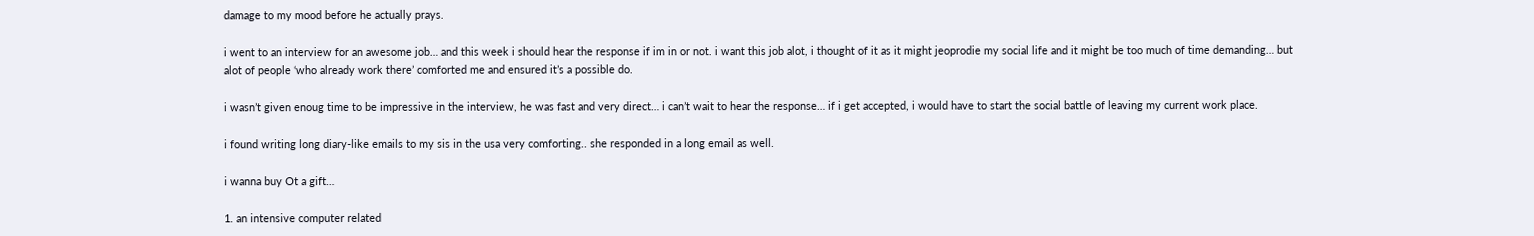damage to my mood before he actually prays.

i went to an interview for an awesome job… and this week i should hear the response if im in or not. i want this job alot, i thought of it as it might jeoprodie my social life and it might be too much of time demanding… but alot of people ‘who already work there’ comforted me and ensured it’s a possible do.

i wasn’t given enoug time to be impressive in the interview, he was fast and very direct… i can’t wait to hear the response… if i get accepted, i would have to start the social battle of leaving my current work place.

i found writing long diary-like emails to my sis in the usa very comforting.. she responded in a long email as well.

i wanna buy Ot a gift…

1. an intensive computer related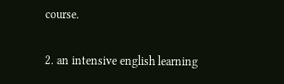course.

2. an intensive english learning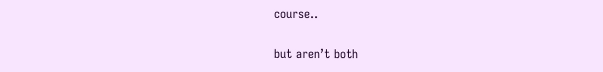course..

but aren’t both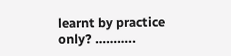learnt by practice only? ………..